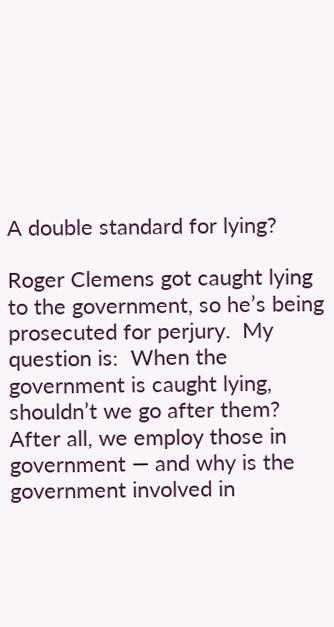A double standard for lying?

Roger Clemens got caught lying to the government, so he’s being prosecuted for perjury.  My question is:  When the government is caught lying, shouldn’t we go after them?  After all, we employ those in government — and why is the government involved in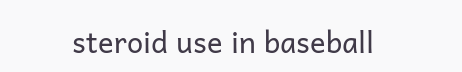steroid use in baseball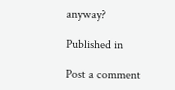anyway?

Published in

Post a comment